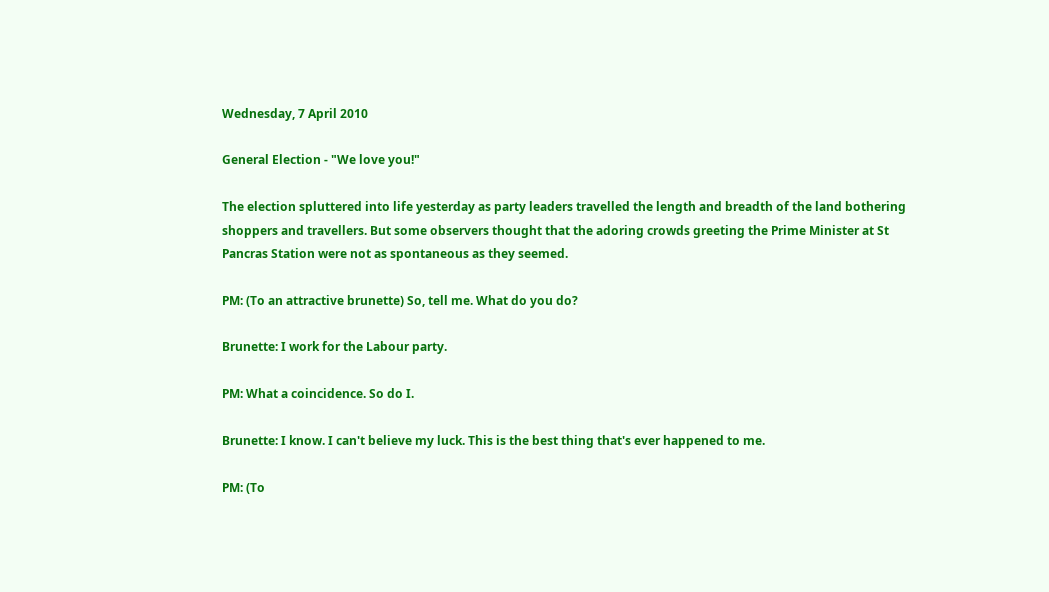Wednesday, 7 April 2010

General Election - "We love you!"

The election spluttered into life yesterday as party leaders travelled the length and breadth of the land bothering shoppers and travellers. But some observers thought that the adoring crowds greeting the Prime Minister at St Pancras Station were not as spontaneous as they seemed.

PM: (To an attractive brunette) So, tell me. What do you do?

Brunette: I work for the Labour party.

PM: What a coincidence. So do I.

Brunette: I know. I can't believe my luck. This is the best thing that's ever happened to me.

PM: (To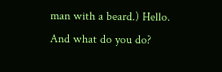man with a beard.) Hello. And what do you do?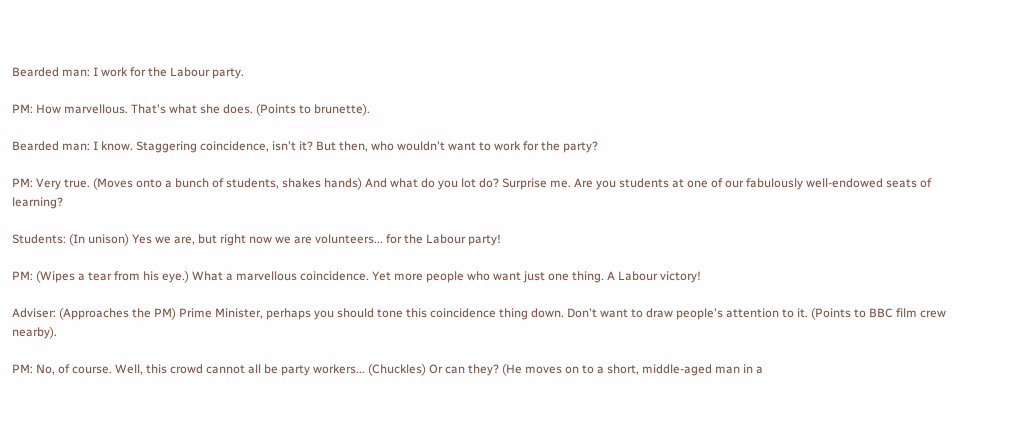Bearded man: I work for the Labour party.

PM: How marvellous. That's what she does. (Points to brunette).

Bearded man: I know. Staggering coincidence, isn't it? But then, who wouldn't want to work for the party?

PM: Very true. (Moves onto a bunch of students, shakes hands) And what do you lot do? Surprise me. Are you students at one of our fabulously well-endowed seats of learning?

Students: (In unison) Yes we are, but right now we are volunteers... for the Labour party!

PM: (Wipes a tear from his eye.) What a marvellous coincidence. Yet more people who want just one thing. A Labour victory!

Adviser: (Approaches the PM) Prime Minister, perhaps you should tone this coincidence thing down. Don't want to draw people's attention to it. (Points to BBC film crew nearby).

PM: No, of course. Well, this crowd cannot all be party workers... (Chuckles) Or can they? (He moves on to a short, middle-aged man in a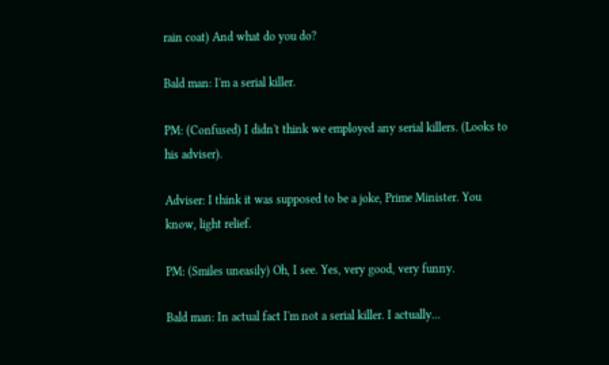rain coat) And what do you do?

Bald man: I'm a serial killer.

PM: (Confused) I didn't think we employed any serial killers. (Looks to his adviser).

Adviser: I think it was supposed to be a joke, Prime Minister. You know, light relief.

PM: (Smiles uneasily) Oh, I see. Yes, very good, very funny.

Bald man: In actual fact I'm not a serial killer. I actually...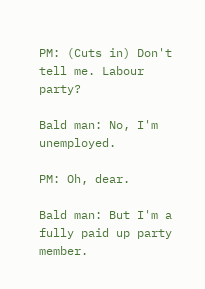PM: (Cuts in) Don't tell me. Labour party?

Bald man: No, I'm unemployed.

PM: Oh, dear.

Bald man: But I'm a fully paid up party member.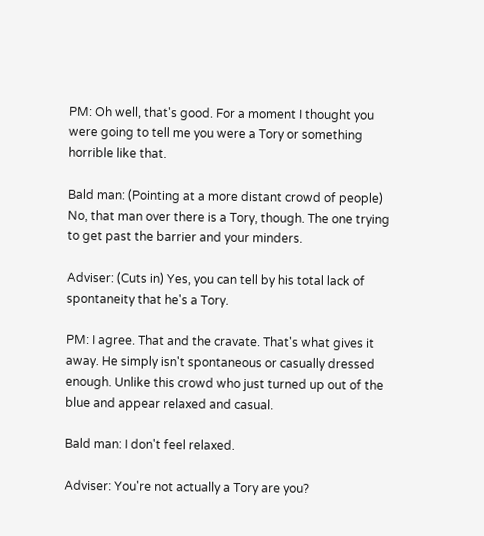PM: Oh well, that's good. For a moment I thought you were going to tell me you were a Tory or something horrible like that.

Bald man: (Pointing at a more distant crowd of people) No, that man over there is a Tory, though. The one trying to get past the barrier and your minders.

Adviser: (Cuts in) Yes, you can tell by his total lack of spontaneity that he's a Tory.

PM: I agree. That and the cravate. That's what gives it away. He simply isn't spontaneous or casually dressed enough. Unlike this crowd who just turned up out of the blue and appear relaxed and casual.

Bald man: I don't feel relaxed.

Adviser: You're not actually a Tory are you?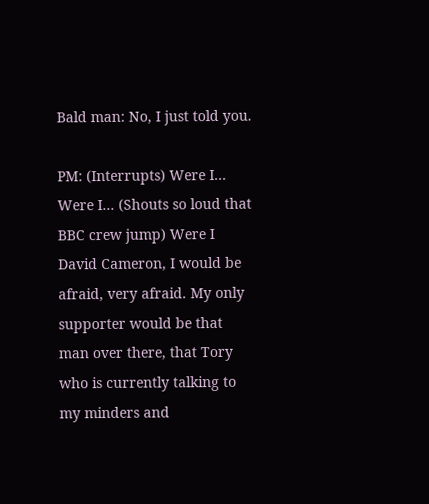Bald man: No, I just told you.

PM: (Interrupts) Were I... Were I... (Shouts so loud that BBC crew jump) Were I David Cameron, I would be afraid, very afraid. My only supporter would be that man over there, that Tory who is currently talking to my minders and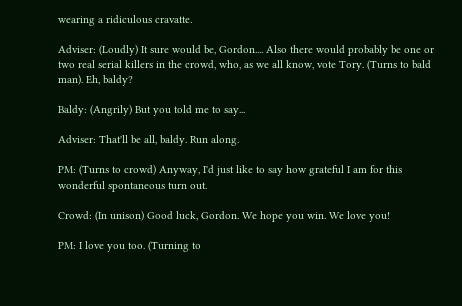wearing a ridiculous cravatte.

Adviser: (Loudly) It sure would be, Gordon.... Also there would probably be one or two real serial killers in the crowd, who, as we all know, vote Tory. (Turns to bald man). Eh, baldy?

Baldy: (Angrily) But you told me to say...

Adviser: That'll be all, baldy. Run along.

PM: (Turns to crowd) Anyway, I'd just like to say how grateful I am for this wonderful spontaneous turn out.

Crowd: (In unison) Good luck, Gordon. We hope you win. We love you!

PM: I love you too. (Turning to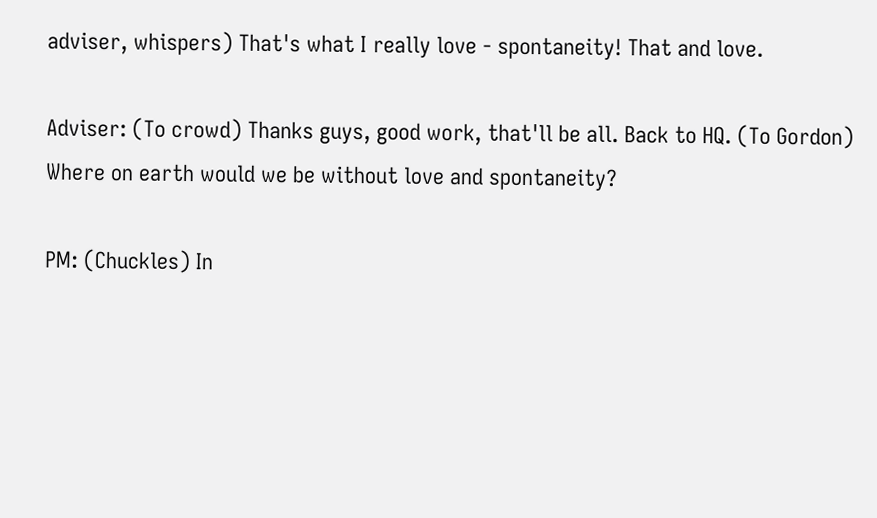adviser, whispers) That's what I really love - spontaneity! That and love.

Adviser: (To crowd) Thanks guys, good work, that'll be all. Back to HQ. (To Gordon) Where on earth would we be without love and spontaneity?

PM: (Chuckles) In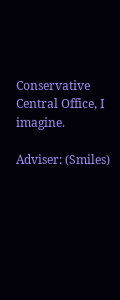Conservative Central Office, I imagine.

Adviser: (Smiles)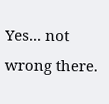Yes... not wrong there.